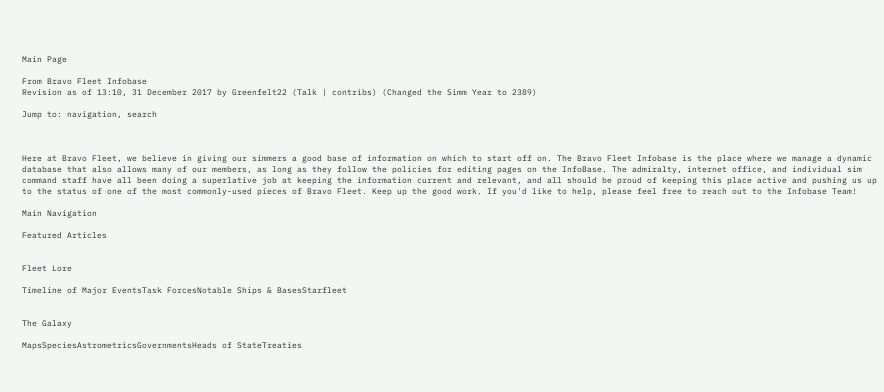Main Page

From Bravo Fleet Infobase
Revision as of 13:10, 31 December 2017 by Greenfelt22 (Talk | contribs) (Changed the Simm Year to 2389)

Jump to: navigation, search



Here at Bravo Fleet, we believe in giving our simmers a good base of information on which to start off on. The Bravo Fleet Infobase is the place where we manage a dynamic database that also allows many of our members, as long as they follow the policies for editing pages on the InfoBase. The admiralty, internet office, and individual sim command staff have all been doing a superlative job at keeping the information current and relevant, and all should be proud of keeping this place active and pushing us up to the status of one of the most commonly-used pieces of Bravo Fleet. Keep up the good work. If you'd like to help, please feel free to reach out to the Infobase Team!

Main Navigation

Featured Articles


Fleet Lore

Timeline of Major EventsTask ForcesNotable Ships & BasesStarfleet


The Galaxy

MapsSpeciesAstrometricsGovernmentsHeads of StateTreaties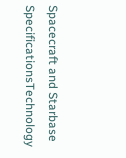Spacecraft and Starbase SpecificationsTechnology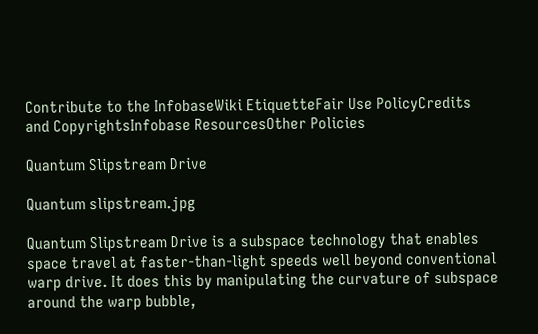Contribute to the InfobaseWiki EtiquetteFair Use PolicyCredits and CopyrightsInfobase ResourcesOther Policies

Quantum Slipstream Drive

Quantum slipstream.jpg

Quantum Slipstream Drive is a subspace technology that enables space travel at faster-than-light speeds well beyond conventional warp drive. It does this by manipulating the curvature of subspace around the warp bubble,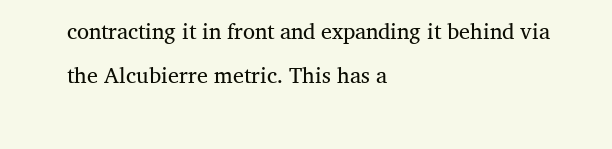contracting it in front and expanding it behind via the Alcubierre metric. This has a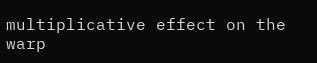multiplicative effect on the warp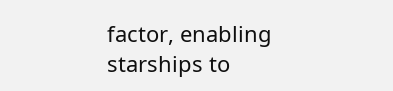factor, enabling starships to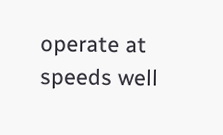operate at speeds well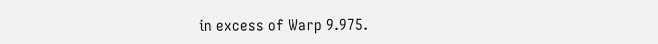in excess of Warp 9.975.